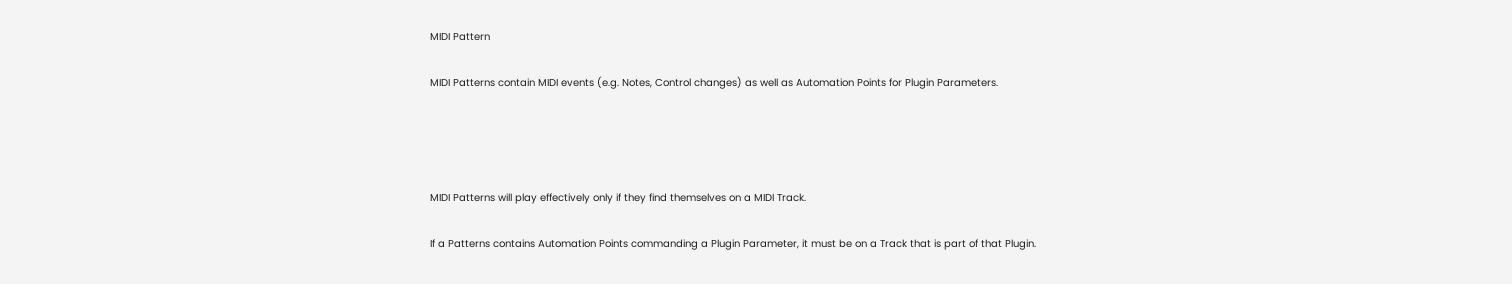MIDI Pattern

MIDI Patterns contain MIDI events (e.g. Notes, Control changes) as well as Automation Points for Plugin Parameters.




MIDI Patterns will play effectively only if they find themselves on a MIDI Track.

If a Patterns contains Automation Points commanding a Plugin Parameter, it must be on a Track that is part of that Plugin.